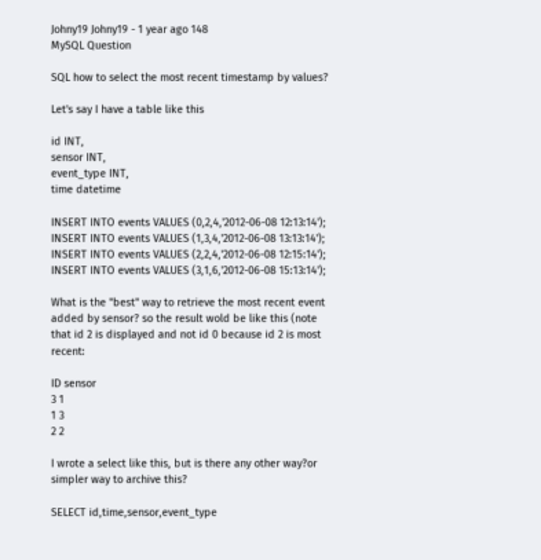Johny19 Johny19 - 1 year ago 148
MySQL Question

SQL how to select the most recent timestamp by values?

Let's say I have a table like this

id INT,
sensor INT,
event_type INT,
time datetime

INSERT INTO events VALUES (0,2,4,'2012-06-08 12:13:14');
INSERT INTO events VALUES (1,3,4,'2012-06-08 13:13:14');
INSERT INTO events VALUES (2,2,4,'2012-06-08 12:15:14');
INSERT INTO events VALUES (3,1,6,'2012-06-08 15:13:14');

What is the "best" way to retrieve the most recent event added by sensor? so the result wold be like this (note that id 2 is displayed and not id 0 because id 2 is most recent:

ID sensor
3 1
1 3
2 2

I wrote a select like this, but is there any other way?or simpler way to archive this?

SELECT id,time,sensor,event_type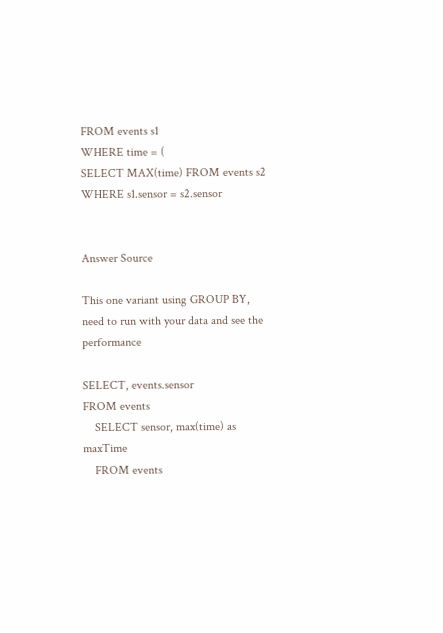FROM events s1
WHERE time = (
SELECT MAX(time) FROM events s2 WHERE s1.sensor = s2.sensor


Answer Source

This one variant using GROUP BY, need to run with your data and see the performance

SELECT, events.sensor
FROM events
    SELECT sensor, max(time) as maxTime
    FROM events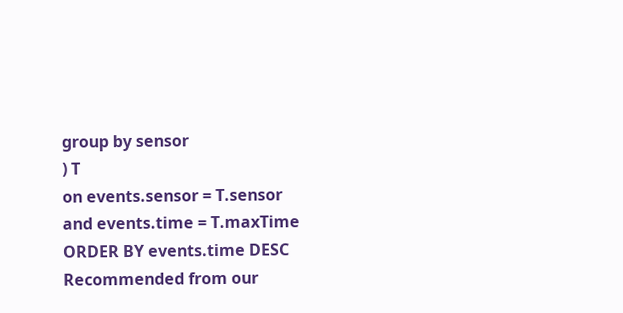group by sensor
) T
on events.sensor = T.sensor
and events.time = T.maxTime
ORDER BY events.time DESC
Recommended from our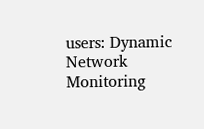users: Dynamic Network Monitoring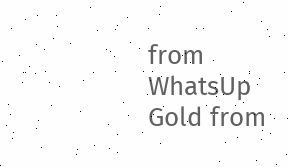from WhatsUp Gold from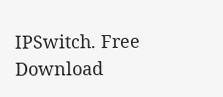IPSwitch. Free Download